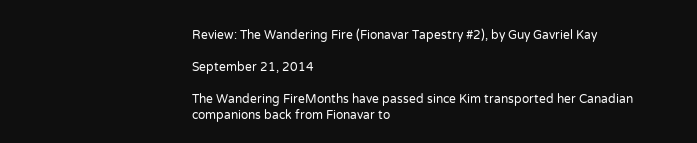Review: The Wandering Fire (Fionavar Tapestry #2), by Guy Gavriel Kay

September 21, 2014

The Wandering FireMonths have passed since Kim transported her Canadian companions back from Fionavar to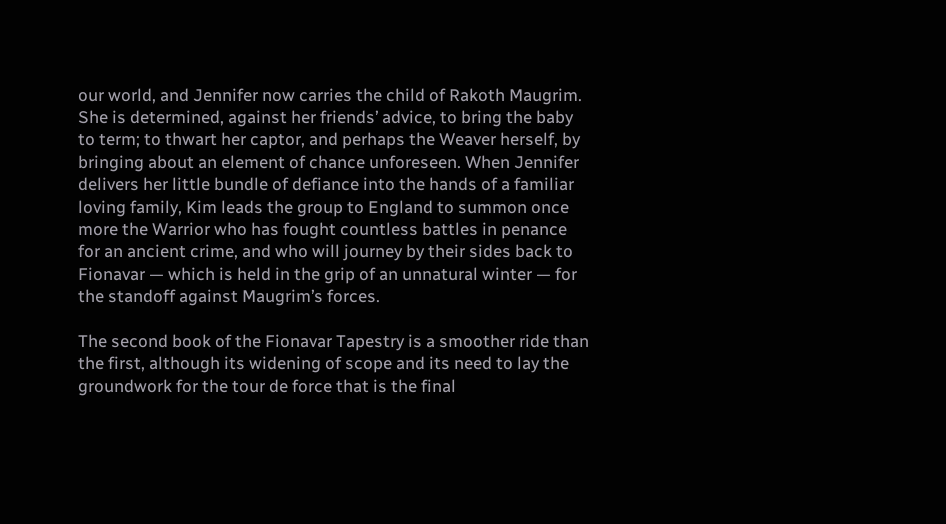our world, and Jennifer now carries the child of Rakoth Maugrim. She is determined, against her friends’ advice, to bring the baby to term; to thwart her captor, and perhaps the Weaver herself, by bringing about an element of chance unforeseen. When Jennifer delivers her little bundle of defiance into the hands of a familiar loving family, Kim leads the group to England to summon once more the Warrior who has fought countless battles in penance for an ancient crime, and who will journey by their sides back to Fionavar — which is held in the grip of an unnatural winter — for the standoff against Maugrim’s forces.

The second book of the Fionavar Tapestry is a smoother ride than the first, although its widening of scope and its need to lay the groundwork for the tour de force that is the final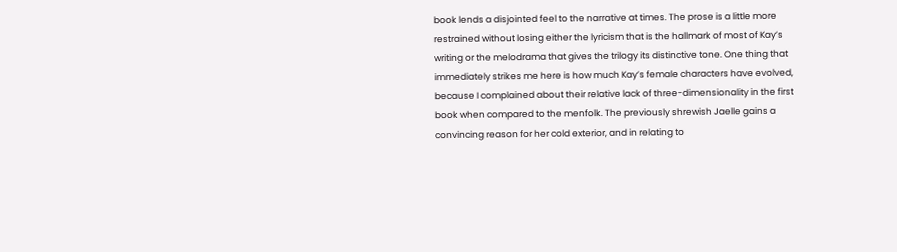book lends a disjointed feel to the narrative at times. The prose is a little more restrained without losing either the lyricism that is the hallmark of most of Kay’s writing or the melodrama that gives the trilogy its distinctive tone. One thing that immediately strikes me here is how much Kay’s female characters have evolved, because I complained about their relative lack of three-dimensionality in the first book when compared to the menfolk. The previously shrewish Jaelle gains a convincing reason for her cold exterior, and in relating to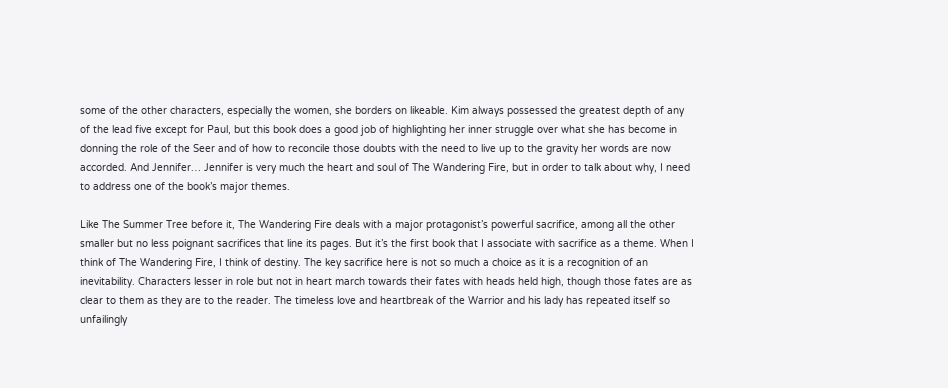some of the other characters, especially the women, she borders on likeable. Kim always possessed the greatest depth of any of the lead five except for Paul, but this book does a good job of highlighting her inner struggle over what she has become in donning the role of the Seer and of how to reconcile those doubts with the need to live up to the gravity her words are now accorded. And Jennifer… Jennifer is very much the heart and soul of The Wandering Fire, but in order to talk about why, I need to address one of the book’s major themes.

Like The Summer Tree before it, The Wandering Fire deals with a major protagonist’s powerful sacrifice, among all the other smaller but no less poignant sacrifices that line its pages. But it’s the first book that I associate with sacrifice as a theme. When I think of The Wandering Fire, I think of destiny. The key sacrifice here is not so much a choice as it is a recognition of an inevitability. Characters lesser in role but not in heart march towards their fates with heads held high, though those fates are as clear to them as they are to the reader. The timeless love and heartbreak of the Warrior and his lady has repeated itself so unfailingly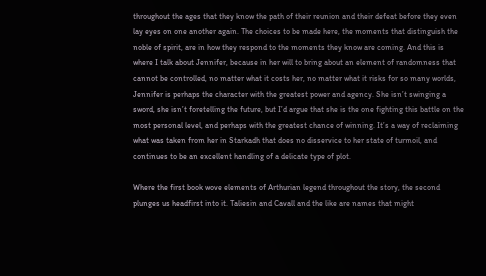throughout the ages that they know the path of their reunion and their defeat before they even lay eyes on one another again. The choices to be made here, the moments that distinguish the noble of spirit, are in how they respond to the moments they know are coming. And this is where I talk about Jennifer, because in her will to bring about an element of randomness that cannot be controlled, no matter what it costs her, no matter what it risks for so many worlds, Jennifer is perhaps the character with the greatest power and agency. She isn’t swinging a sword, she isn’t foretelling the future, but I’d argue that she is the one fighting this battle on the most personal level, and perhaps with the greatest chance of winning. It’s a way of reclaiming what was taken from her in Starkadh that does no disservice to her state of turmoil, and continues to be an excellent handling of a delicate type of plot.

Where the first book wove elements of Arthurian legend throughout the story, the second plunges us headfirst into it. Taliesin and Cavall and the like are names that might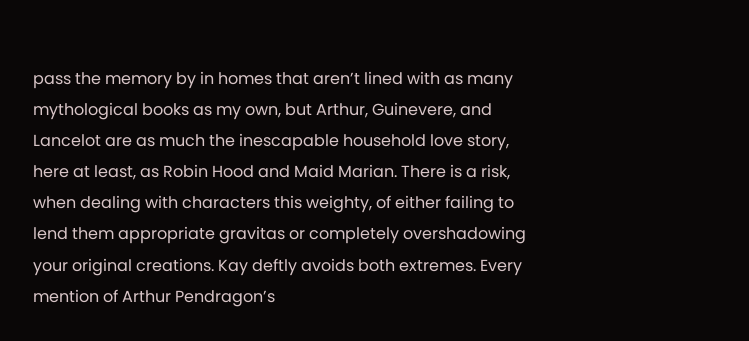pass the memory by in homes that aren’t lined with as many mythological books as my own, but Arthur, Guinevere, and Lancelot are as much the inescapable household love story, here at least, as Robin Hood and Maid Marian. There is a risk, when dealing with characters this weighty, of either failing to lend them appropriate gravitas or completely overshadowing your original creations. Kay deftly avoids both extremes. Every mention of Arthur Pendragon’s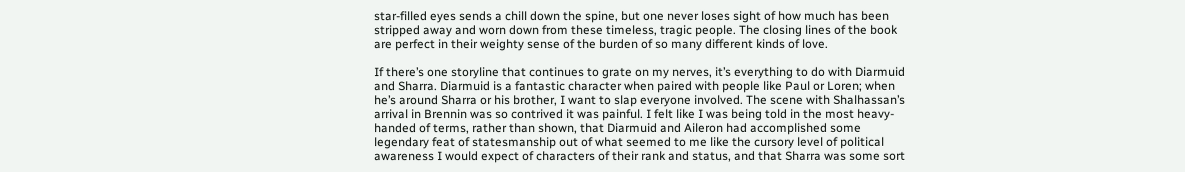star-filled eyes sends a chill down the spine, but one never loses sight of how much has been stripped away and worn down from these timeless, tragic people. The closing lines of the book are perfect in their weighty sense of the burden of so many different kinds of love.

If there’s one storyline that continues to grate on my nerves, it’s everything to do with Diarmuid and Sharra. Diarmuid is a fantastic character when paired with people like Paul or Loren; when he’s around Sharra or his brother, I want to slap everyone involved. The scene with Shalhassan’s arrival in Brennin was so contrived it was painful. I felt like I was being told in the most heavy-handed of terms, rather than shown, that Diarmuid and Aileron had accomplished some legendary feat of statesmanship out of what seemed to me like the cursory level of political awareness I would expect of characters of their rank and status, and that Sharra was some sort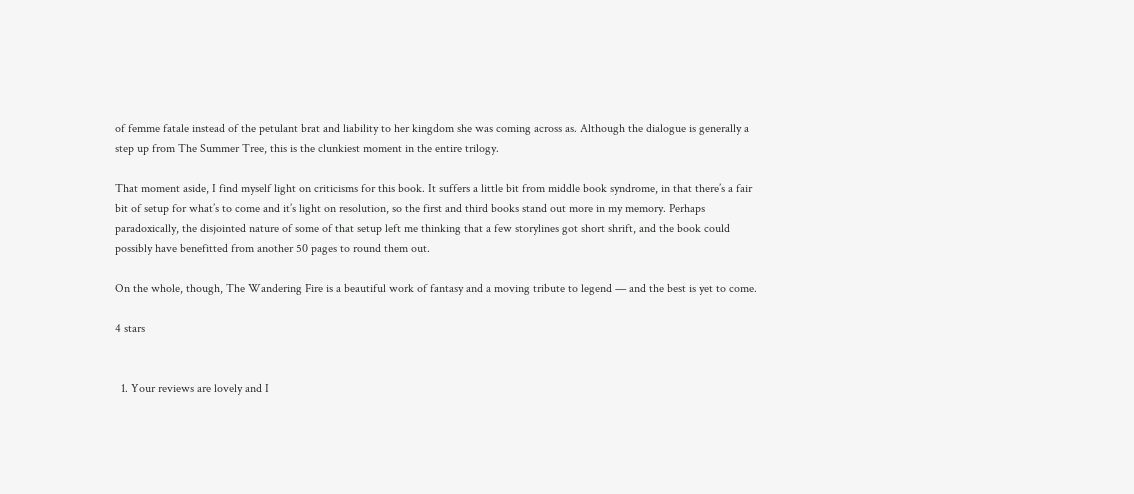of femme fatale instead of the petulant brat and liability to her kingdom she was coming across as. Although the dialogue is generally a step up from The Summer Tree, this is the clunkiest moment in the entire trilogy.

That moment aside, I find myself light on criticisms for this book. It suffers a little bit from middle book syndrome, in that there’s a fair bit of setup for what’s to come and it’s light on resolution, so the first and third books stand out more in my memory. Perhaps paradoxically, the disjointed nature of some of that setup left me thinking that a few storylines got short shrift, and the book could possibly have benefitted from another 50 pages to round them out.

On the whole, though, The Wandering Fire is a beautiful work of fantasy and a moving tribute to legend — and the best is yet to come.

4 stars


  1. Your reviews are lovely and I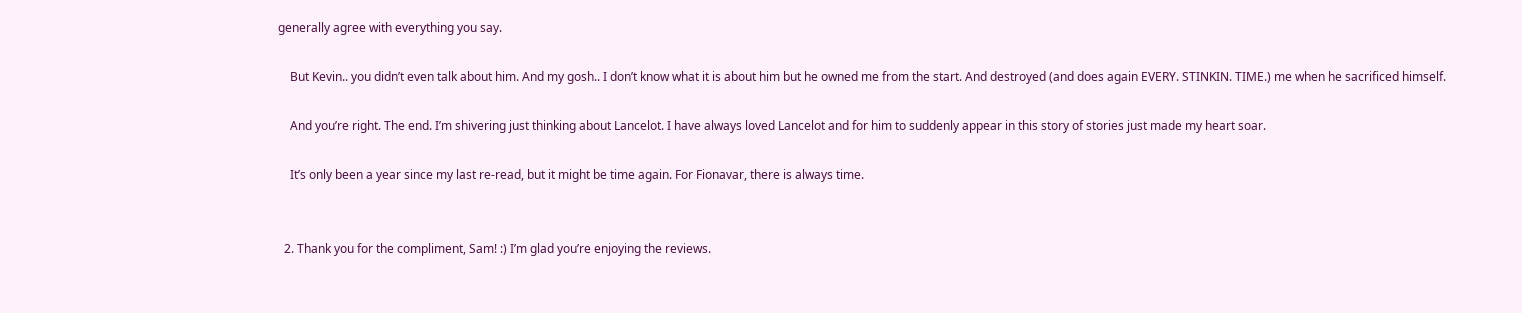generally agree with everything you say.

    But Kevin.. you didn’t even talk about him. And my gosh.. I don’t know what it is about him but he owned me from the start. And destroyed (and does again EVERY. STINKIN. TIME.) me when he sacrificed himself.

    And you’re right. The end. I’m shivering just thinking about Lancelot. I have always loved Lancelot and for him to suddenly appear in this story of stories just made my heart soar.

    It’s only been a year since my last re-read, but it might be time again. For Fionavar, there is always time.


  2. Thank you for the compliment, Sam! :) I’m glad you’re enjoying the reviews.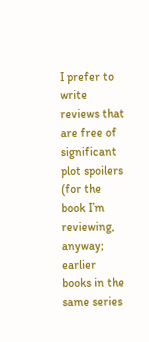I prefer to write reviews that are free of significant plot spoilers (for the book I’m reviewing, anyway; earlier books in the same series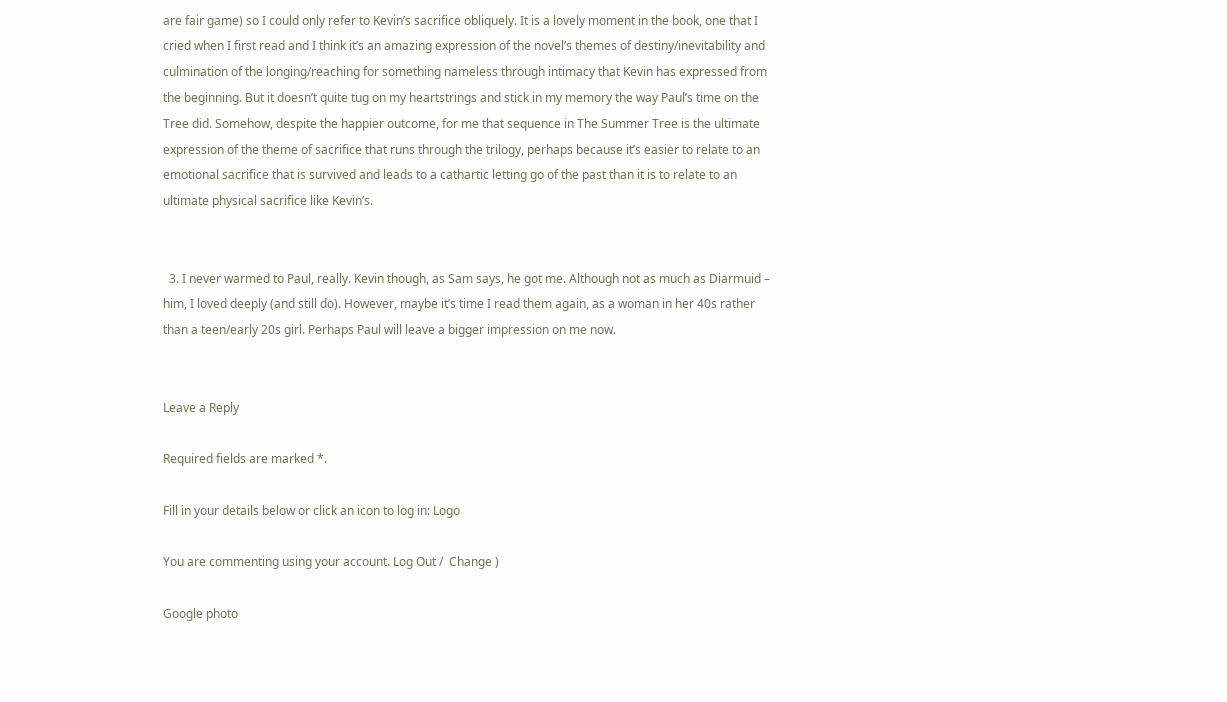are fair game) so I could only refer to Kevin’s sacrifice obliquely. It is a lovely moment in the book, one that I cried when I first read and I think it’s an amazing expression of the novel’s themes of destiny/inevitability and culmination of the longing/reaching for something nameless through intimacy that Kevin has expressed from the beginning. But it doesn’t quite tug on my heartstrings and stick in my memory the way Paul’s time on the Tree did. Somehow, despite the happier outcome, for me that sequence in The Summer Tree is the ultimate expression of the theme of sacrifice that runs through the trilogy, perhaps because it’s easier to relate to an emotional sacrifice that is survived and leads to a cathartic letting go of the past than it is to relate to an ultimate physical sacrifice like Kevin’s.


  3. I never warmed to Paul, really. Kevin though, as Sam says, he got me. Although not as much as Diarmuid – him, I loved deeply (and still do). However, maybe it’s time I read them again, as a woman in her 40s rather than a teen/early 20s girl. Perhaps Paul will leave a bigger impression on me now.


Leave a Reply

Required fields are marked *.

Fill in your details below or click an icon to log in: Logo

You are commenting using your account. Log Out /  Change )

Google photo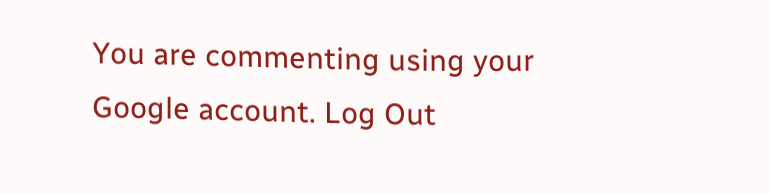You are commenting using your Google account. Log Out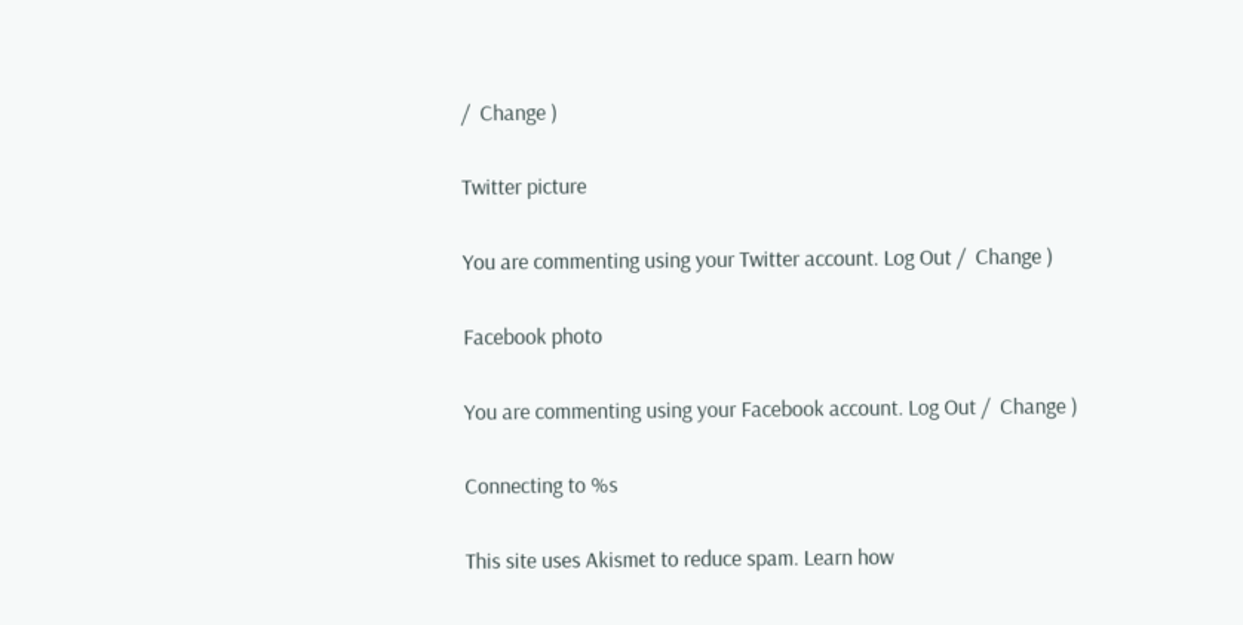/  Change )

Twitter picture

You are commenting using your Twitter account. Log Out /  Change )

Facebook photo

You are commenting using your Facebook account. Log Out /  Change )

Connecting to %s

This site uses Akismet to reduce spam. Learn how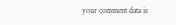your comment data is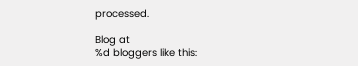processed.

Blog at
%d bloggers like this: